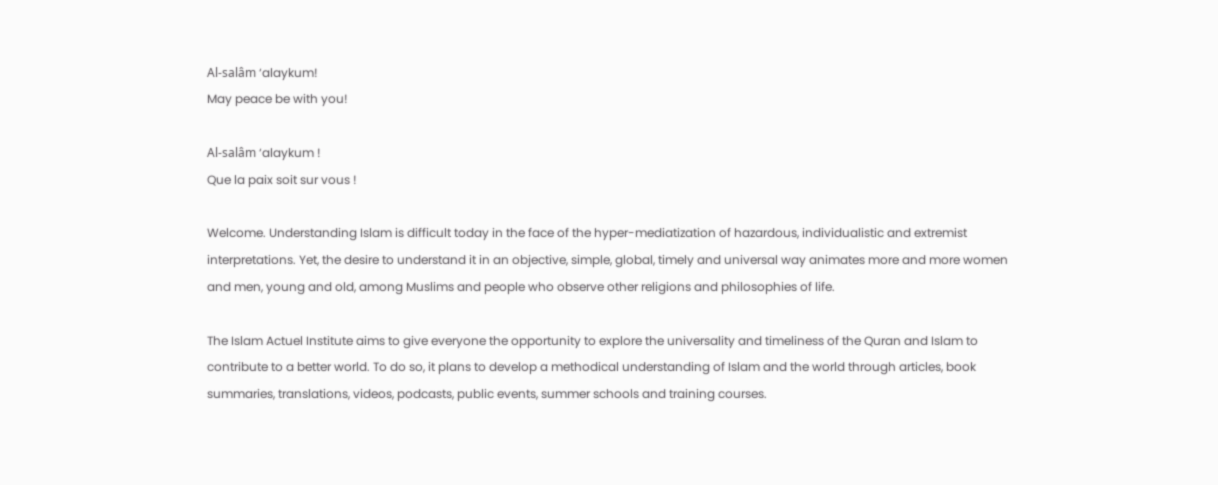Al-salâm ‘alaykum!
May peace be with you!

Al-salâm ‘alaykum !
Que la paix soit sur vous !

Welcome. Understanding Islam is difficult today in the face of the hyper-mediatization of hazardous, individualistic and extremist interpretations. Yet, the desire to understand it in an objective, simple, global, timely and universal way animates more and more women and men, young and old, among Muslims and people who observe other religions and philosophies of life.

The Islam Actuel Institute aims to give everyone the opportunity to explore the universality and timeliness of the Quran and Islam to contribute to a better world. To do so, it plans to develop a methodical understanding of Islam and the world through articles, book summaries, translations, videos, podcasts, public events, summer schools and training courses.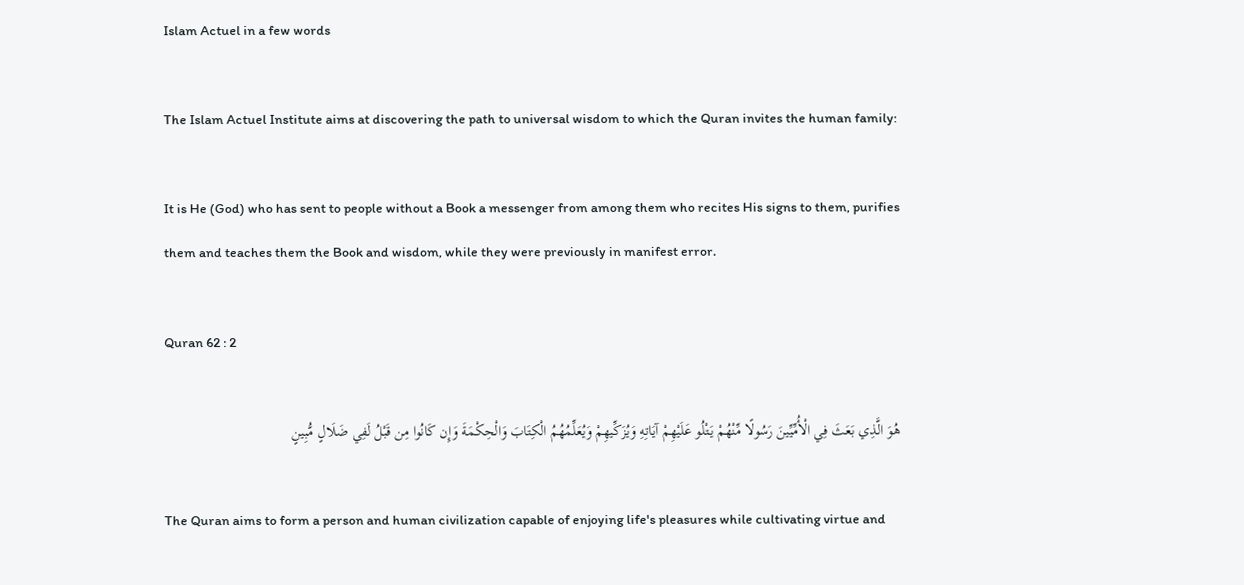Islam Actuel in a few words

The Islam Actuel Institute aims at discovering the path to universal wisdom to which the Quran invites the human family:

It is He (God) who has sent to people without a Book a messenger from among them who recites His signs to them, purifies them and teaches them the Book and wisdom, while they were previously in manifest error.

Quran 62 : 2

هُوَ الَّذِي بَعَثَ فِي الْأُمِّيِّينَ رَسُولًا مِّنْهُمْ يَتْلُو عَلَيْهِمْ آيَاتِهِ وَيُزَكِّيهِمْ وَيُعَلِّمُهُمُ الْكِتَابَ وَالْحِكْمَةَ وَإِن كَانُوا مِن قَبْلُ لَفِي ضَلَالٍ مُّبِينٍ

The Quran aims to form a person and human civilization capable of enjoying life's pleasures while cultivating virtue and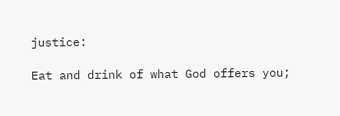justice:

Eat and drink of what God offers you;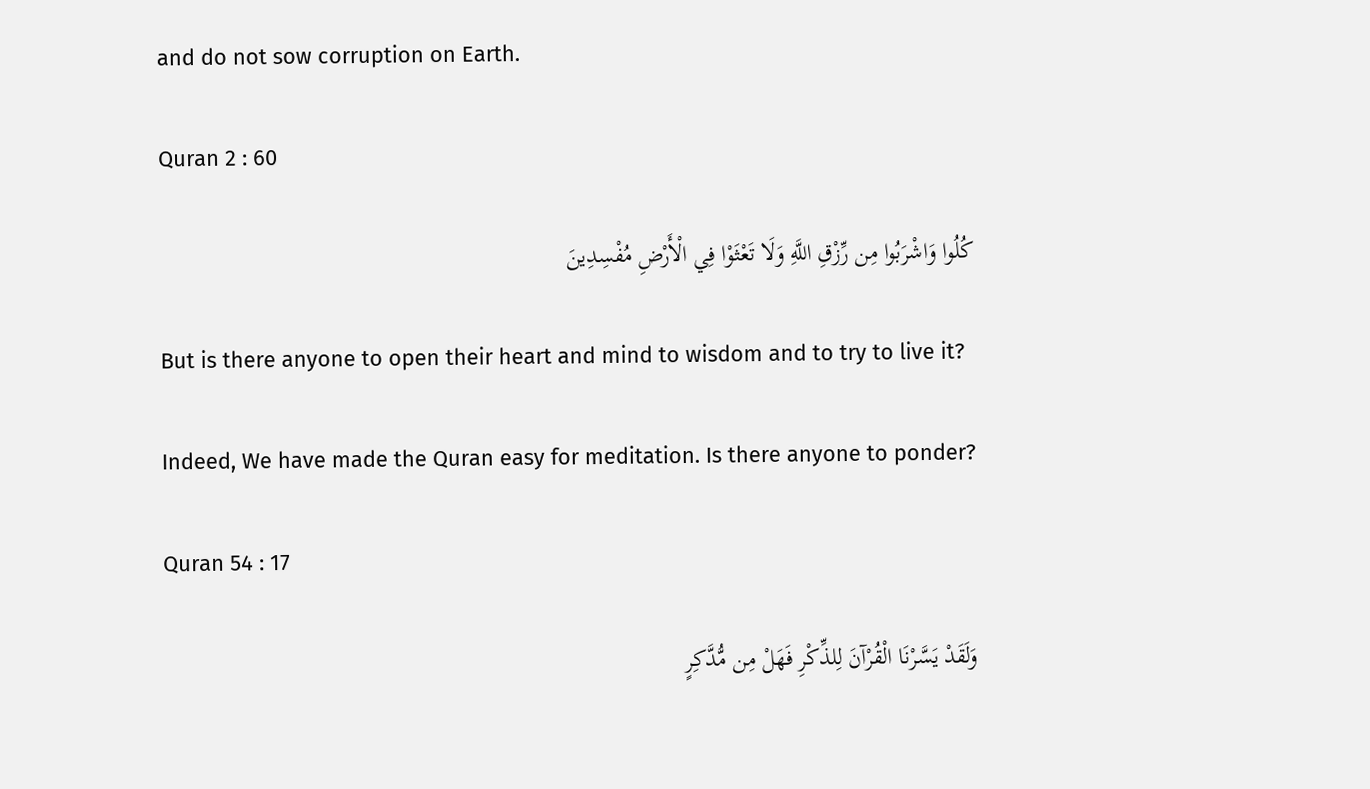and do not sow corruption on Earth.

Quran 2 : 60

كُلُوا وَاشْرَبُوا مِن رِّزْقِ اللَّهِ وَلَا تَعْثَوْا فِي الْأَرْضِ مُفْسِدِينَ

But is there anyone to open their heart and mind to wisdom and to try to live it?

Indeed, We have made the Quran easy for meditation. Is there anyone to ponder?

Quran 54 : 17

وَلَقَدْ يَسَّرْنَا الْقُرْآنَ لِلذِّكْرِ فَهَلْ مِن مُّدَّكِرٍ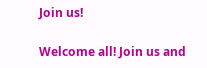Join us!

Welcome all! Join us and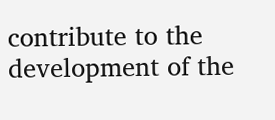contribute to the development of the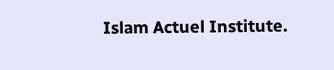Islam Actuel Institute.